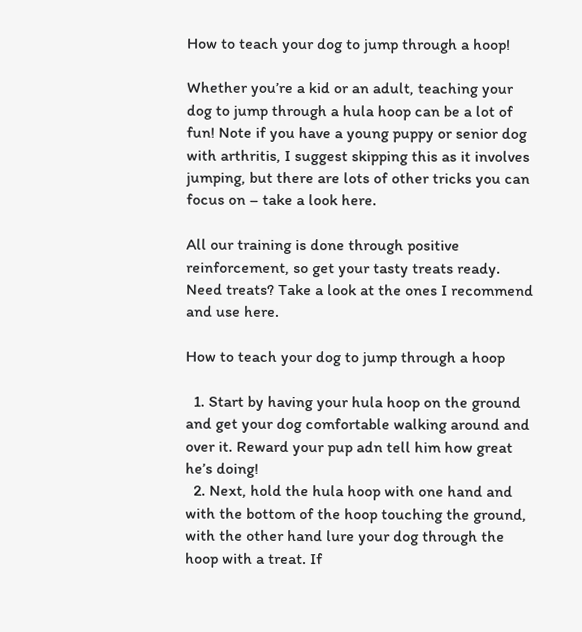How to teach your dog to jump through a hoop!

Whether you’re a kid or an adult, teaching your dog to jump through a hula hoop can be a lot of fun! Note if you have a young puppy or senior dog with arthritis, I suggest skipping this as it involves jumping, but there are lots of other tricks you can focus on – take a look here.

All our training is done through positive reinforcement, so get your tasty treats ready. Need treats? Take a look at the ones I recommend and use here.

How to teach your dog to jump through a hoop

  1. Start by having your hula hoop on the ground and get your dog comfortable walking around and over it. Reward your pup adn tell him how great he’s doing!
  2. Next, hold the hula hoop with one hand and with the bottom of the hoop touching the ground, with the other hand lure your dog through the hoop with a treat. If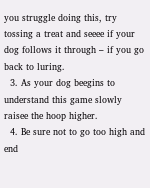you struggle doing this, try tossing a treat and seeee if your dog follows it through – if you go back to luring.
  3. As your dog beegins to understand this game slowly raisee the hoop higher.
  4. Be sure not to go too high and end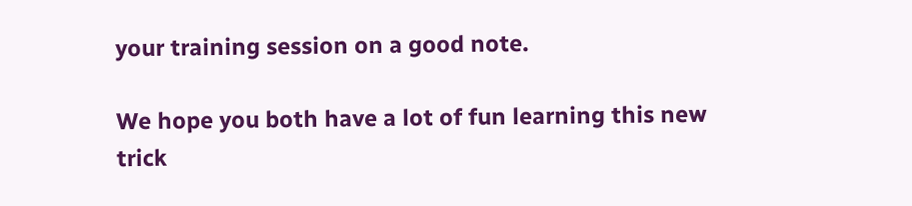your training session on a good note.

We hope you both have a lot of fun learning this new trick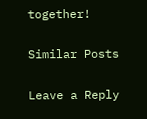together!

Similar Posts

Leave a Reply